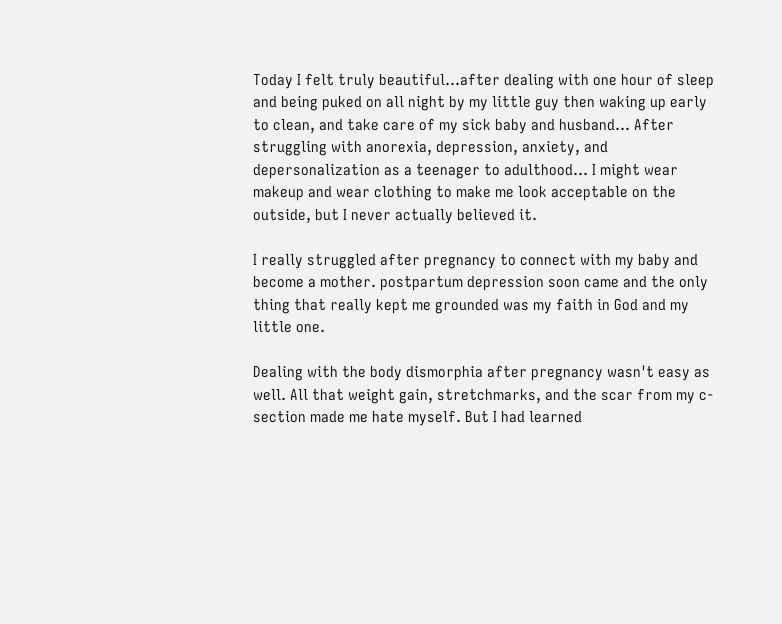Today I felt truly beautiful...after dealing with one hour of sleep and being puked on all night by my little guy then waking up early to clean, and take care of my sick baby and husband... After struggling with anorexia, depression, anxiety, and depersonalization as a teenager to adulthood... I might wear makeup and wear clothing to make me look acceptable on the outside, but I never actually believed it.

I really struggled after pregnancy to connect with my baby and become a mother. postpartum depression soon came and the only thing that really kept me grounded was my faith in God and my little one.

Dealing with the body dismorphia after pregnancy wasn't easy as well. All that weight gain, stretchmarks, and the scar from my c-section made me hate myself. But I had learned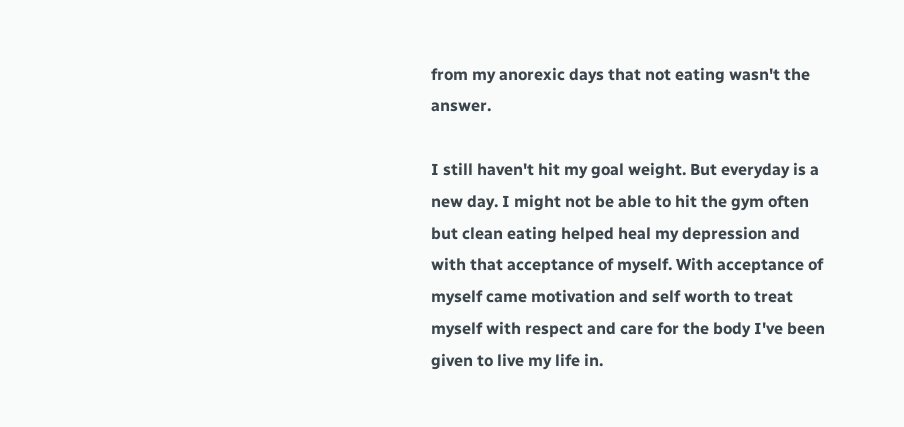from my anorexic days that not eating wasn't the answer.

I still haven't hit my goal weight. But everyday is a new day. I might not be able to hit the gym often but clean eating helped heal my depression and with that acceptance of myself. With acceptance of myself came motivation and self worth to treat myself with respect and care for the body I've been given to live my life in.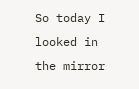So today I looked in the mirror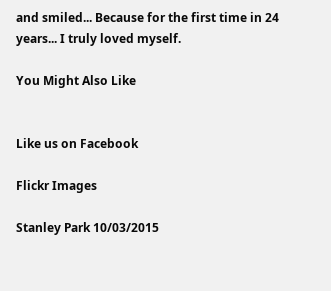and smiled... Because for the first time in 24 years... I truly loved myself.

You Might Also Like


Like us on Facebook

Flickr Images

Stanley Park 10/03/2015